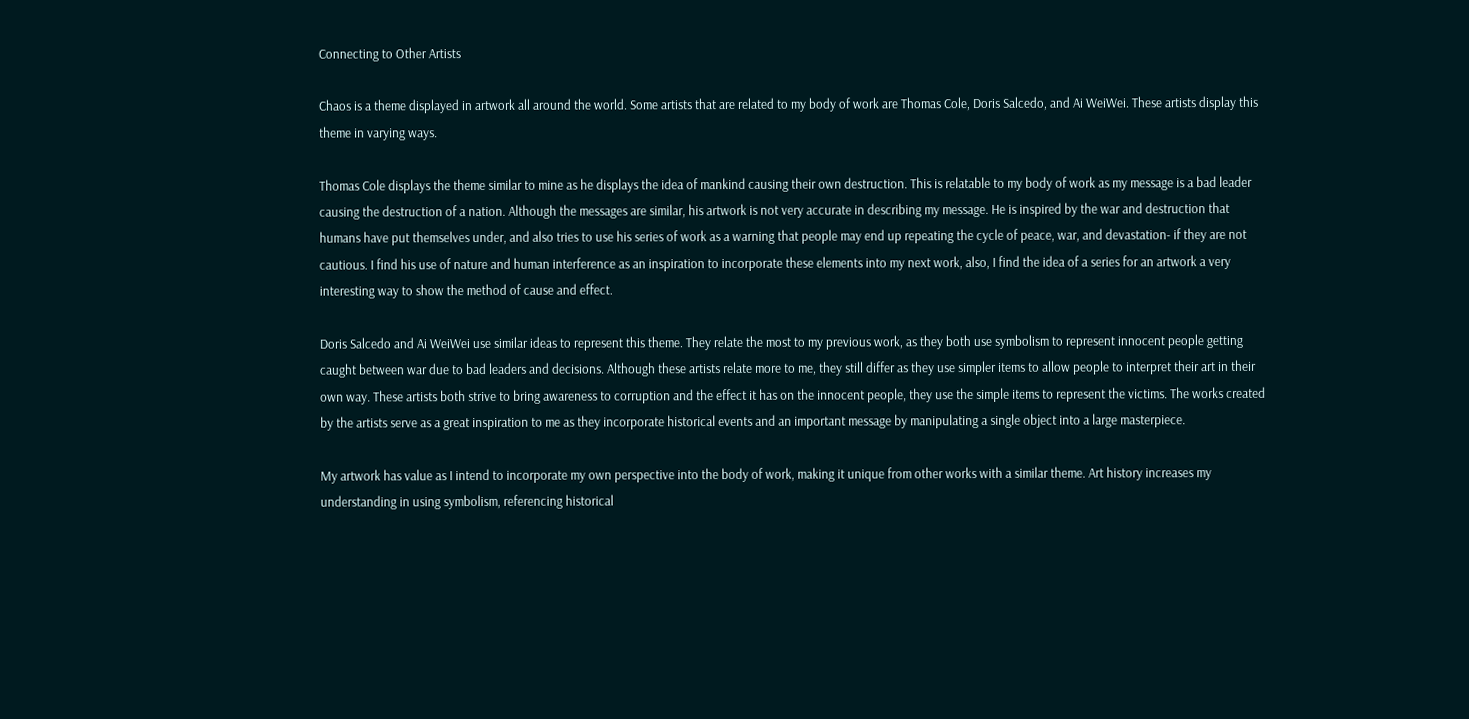Connecting to Other Artists

Chaos is a theme displayed in artwork all around the world. Some artists that are related to my body of work are Thomas Cole, Doris Salcedo, and Ai WeiWei. These artists display this theme in varying ways.

Thomas Cole displays the theme similar to mine as he displays the idea of mankind causing their own destruction. This is relatable to my body of work as my message is a bad leader causing the destruction of a nation. Although the messages are similar, his artwork is not very accurate in describing my message. He is inspired by the war and destruction that humans have put themselves under, and also tries to use his series of work as a warning that people may end up repeating the cycle of peace, war, and devastation- if they are not cautious. I find his use of nature and human interference as an inspiration to incorporate these elements into my next work, also, I find the idea of a series for an artwork a very interesting way to show the method of cause and effect.

Doris Salcedo and Ai WeiWei use similar ideas to represent this theme. They relate the most to my previous work, as they both use symbolism to represent innocent people getting caught between war due to bad leaders and decisions. Although these artists relate more to me, they still differ as they use simpler items to allow people to interpret their art in their own way. These artists both strive to bring awareness to corruption and the effect it has on the innocent people, they use the simple items to represent the victims. The works created by the artists serve as a great inspiration to me as they incorporate historical events and an important message by manipulating a single object into a large masterpiece.

My artwork has value as I intend to incorporate my own perspective into the body of work, making it unique from other works with a similar theme. Art history increases my understanding in using symbolism, referencing historical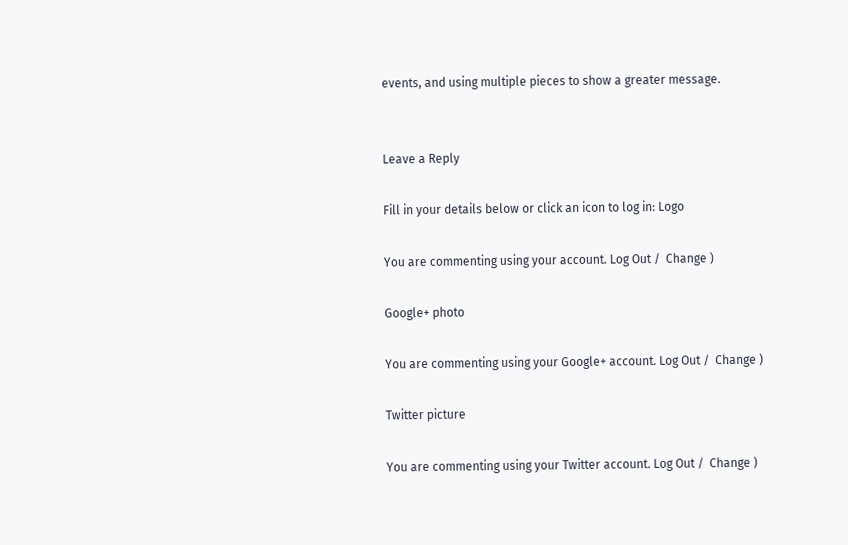events, and using multiple pieces to show a greater message.


Leave a Reply

Fill in your details below or click an icon to log in: Logo

You are commenting using your account. Log Out /  Change )

Google+ photo

You are commenting using your Google+ account. Log Out /  Change )

Twitter picture

You are commenting using your Twitter account. Log Out /  Change )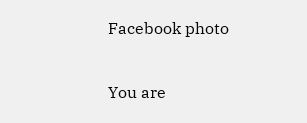Facebook photo

You are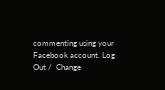commenting using your Facebook account. Log Out /  Change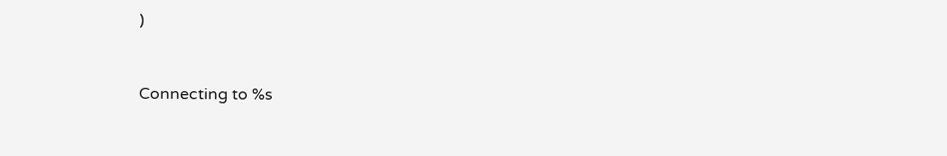)


Connecting to %s